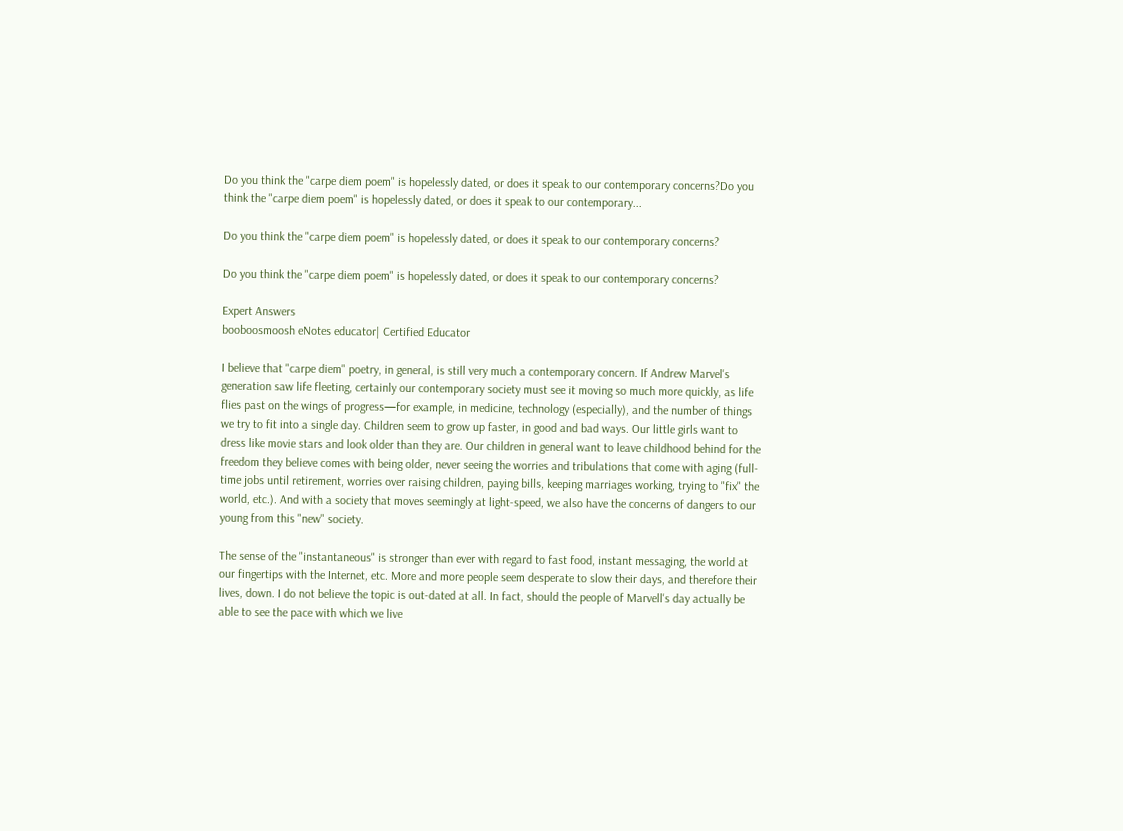Do you think the "carpe diem poem" is hopelessly dated, or does it speak to our contemporary concerns?Do you think the "carpe diem poem" is hopelessly dated, or does it speak to our contemporary...

Do you think the "carpe diem poem" is hopelessly dated, or does it speak to our contemporary concerns?

Do you think the "carpe diem poem" is hopelessly dated, or does it speak to our contemporary concerns?

Expert Answers
booboosmoosh eNotes educator| Certified Educator

I believe that "carpe diem" poetry, in general, is still very much a contemporary concern. If Andrew Marvel's generation saw life fleeting, certainly our contemporary society must see it moving so much more quickly, as life flies past on the wings of progress—for example, in medicine, technology (especially), and the number of things we try to fit into a single day. Children seem to grow up faster, in good and bad ways. Our little girls want to dress like movie stars and look older than they are. Our children in general want to leave childhood behind for the freedom they believe comes with being older, never seeing the worries and tribulations that come with aging (full-time jobs until retirement, worries over raising children, paying bills, keeping marriages working, trying to "fix" the world, etc.). And with a society that moves seemingly at light-speed, we also have the concerns of dangers to our young from this "new" society.

The sense of the "instantaneous" is stronger than ever with regard to fast food, instant messaging, the world at our fingertips with the Internet, etc. More and more people seem desperate to slow their days, and therefore their lives, down. I do not believe the topic is out-dated at all. In fact, should the people of Marvell's day actually be able to see the pace with which we live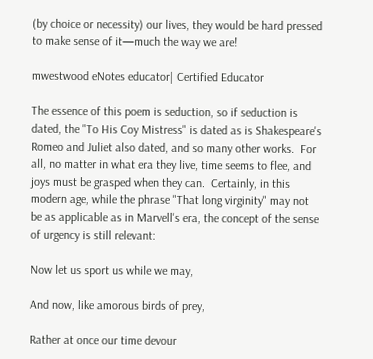(by choice or necessity) our lives, they would be hard pressed to make sense of it—much the way we are!

mwestwood eNotes educator| Certified Educator

The essence of this poem is seduction, so if seduction is dated, the "To His Coy Mistress" is dated as is Shakespeare's Romeo and Juliet also dated, and so many other works.  For all, no matter in what era they live, time seems to flee, and joys must be grasped when they can.  Certainly, in this modern age, while the phrase "That long virginity" may not be as applicable as in Marvell's era, the concept of the sense of urgency is still relevant:

Now let us sport us while we may,

And now, like amorous birds of prey,

Rather at once our time devour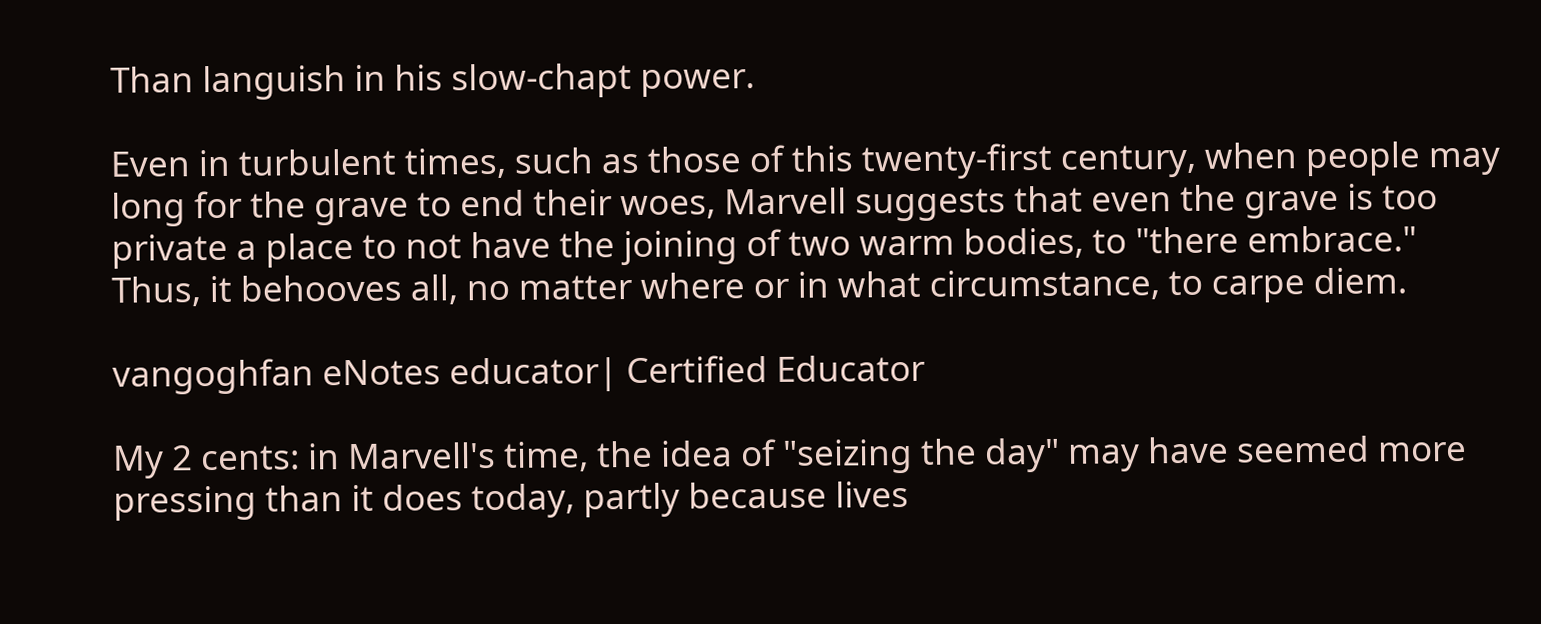Than languish in his slow-chapt power.

Even in turbulent times, such as those of this twenty-first century, when people may long for the grave to end their woes, Marvell suggests that even the grave is too private a place to not have the joining of two warm bodies, to "there embrace."  Thus, it behooves all, no matter where or in what circumstance, to carpe diem.

vangoghfan eNotes educator| Certified Educator

My 2 cents: in Marvell's time, the idea of "seizing the day" may have seemed more pressing than it does today, partly because lives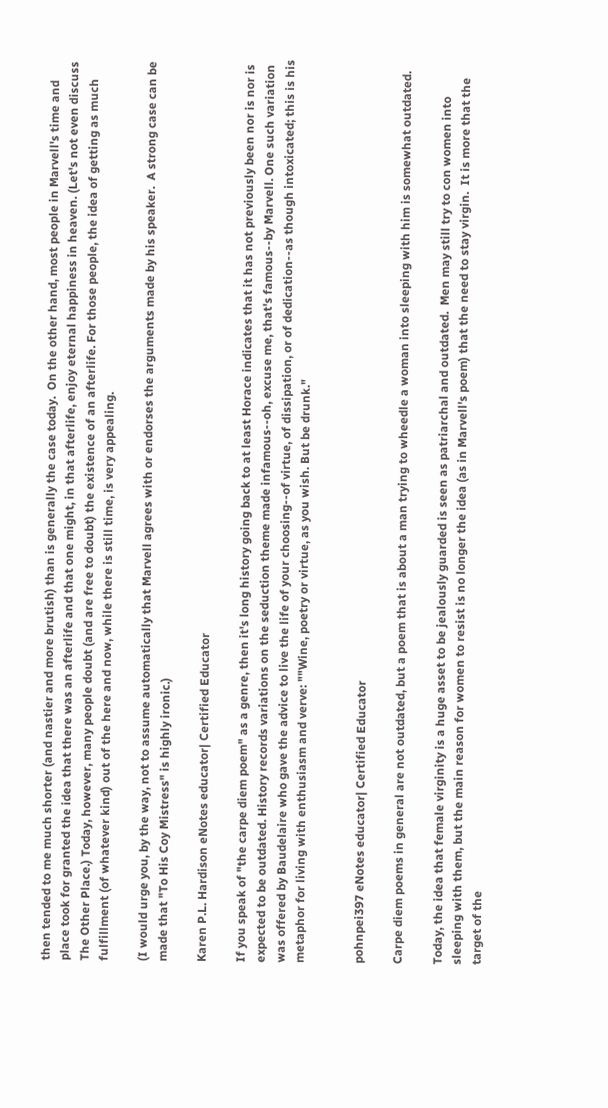then tended to me much shorter (and nastier and more brutish) than is generally the case today.  On the other hand, most people in Marvell's time and place took for granted the idea that there was an afterlife and that one might, in that afterlife, enjoy eternal happiness in heaven. (Let's not even discuss The Other Place.) Today, however, many people doubt (and are free to doubt) the existence of an afterlife. For those people, the idea of getting as much fulfillment (of whatever kind) out of the here and now, while there is still time, is very appealing.

(I would urge you, by the way, not to assume automatically that Marvell agrees with or endorses the arguments made by his speaker.  A strong case can be made that "To His Coy Mistress" is highly ironic.)

Karen P.L. Hardison eNotes educator| Certified Educator

If you speak of "the carpe diem poem" as a genre, then it's long history going back to at least Horace indicates that it has not previously been nor is nor is expected to be outdated. History records variations on the seduction theme made infamous--oh, excuse me, that's famous--by Marvell. One such variation was offered by Baudelaire who gave the advice to live the life of your choosing--of virtue, of dissipation, or of dedication--as though intoxicated; this is his metaphor for living with enthusiasm and verve: ""Wine, poetry or virtue, as you wish. But be drunk."


pohnpei397 eNotes educator| Certified Educator

Carpe diem poems in general are not outdated, but a poem that is about a man trying to wheedle a woman into sleeping with him is somewhat outdated.

Today, the idea that female virginity is a huge asset to be jealously guarded is seen as patriarchal and outdated.  Men may still try to con women into sleeping with them, but the main reason for women to resist is no longer the idea (as in Marvell's poem) that the need to stay virgin.  It is more that the target of the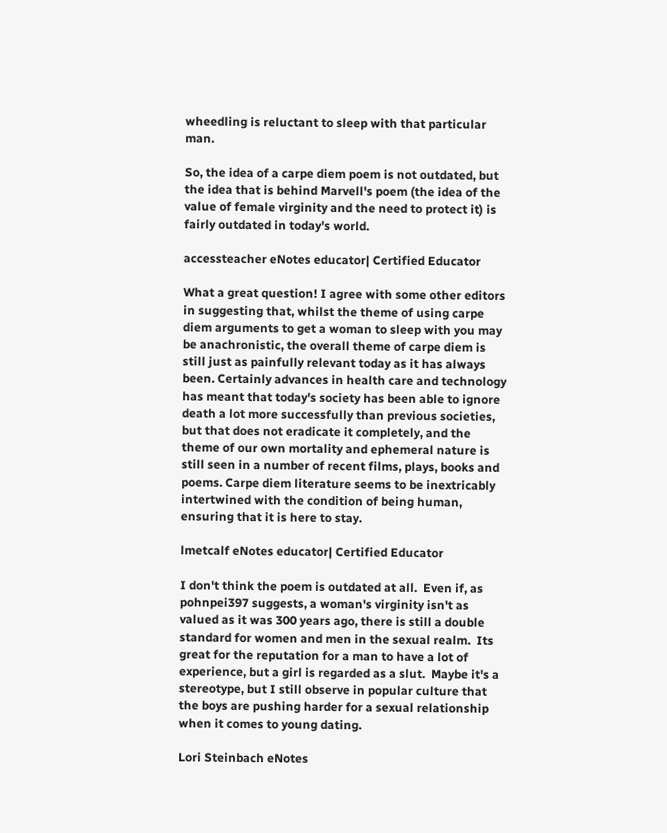wheedling is reluctant to sleep with that particular man.

So, the idea of a carpe diem poem is not outdated, but the idea that is behind Marvell's poem (the idea of the value of female virginity and the need to protect it) is fairly outdated in today's world.

accessteacher eNotes educator| Certified Educator

What a great question! I agree with some other editors in suggesting that, whilst the theme of using carpe diem arguments to get a woman to sleep with you may be anachronistic, the overall theme of carpe diem is still just as painfully relevant today as it has always been. Certainly advances in health care and technology has meant that today's society has been able to ignore death a lot more successfully than previous societies, but that does not eradicate it completely, and the theme of our own mortality and ephemeral nature is still seen in a number of recent films, plays, books and poems. Carpe diem literature seems to be inextricably intertwined with the condition of being human, ensuring that it is here to stay.

lmetcalf eNotes educator| Certified Educator

I don't think the poem is outdated at all.  Even if, as pohnpei397 suggests, a woman's virginity isn't as valued as it was 300 years ago, there is still a double standard for women and men in the sexual realm.  Its great for the reputation for a man to have a lot of experience, but a girl is regarded as a slut.  Maybe it's a stereotype, but I still observe in popular culture that the boys are pushing harder for a sexual relationship when it comes to young dating.

Lori Steinbach eNotes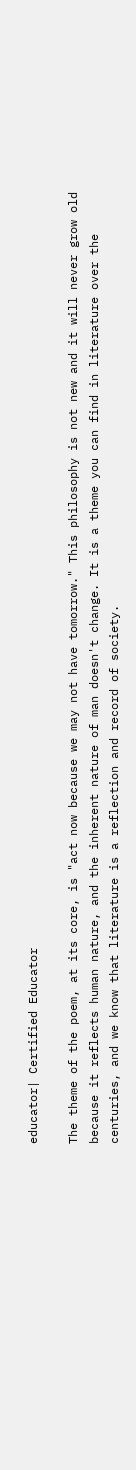educator| Certified Educator

The theme of the poem, at its core, is "act now because we may not have tomorrow." This philosophy is not new and it will never grow old because it reflects human nature, and the inherent nature of man doesn't change. It is a theme you can find in literature over the centuries, and we know that literature is a reflection and record of society.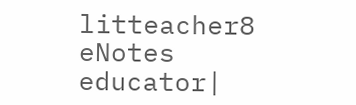litteacher8 eNotes educator|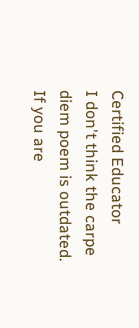Certified Educator
I don't think the carpe diem poem is outdated. If you are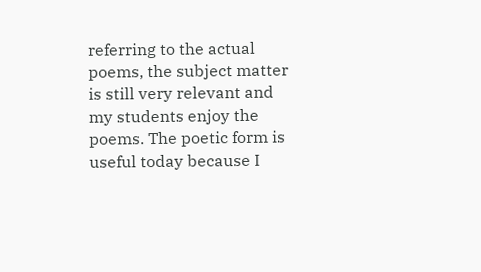referring to the actual poems, the subject matter is still very relevant and my students enjoy the poems. The poetic form is useful today because I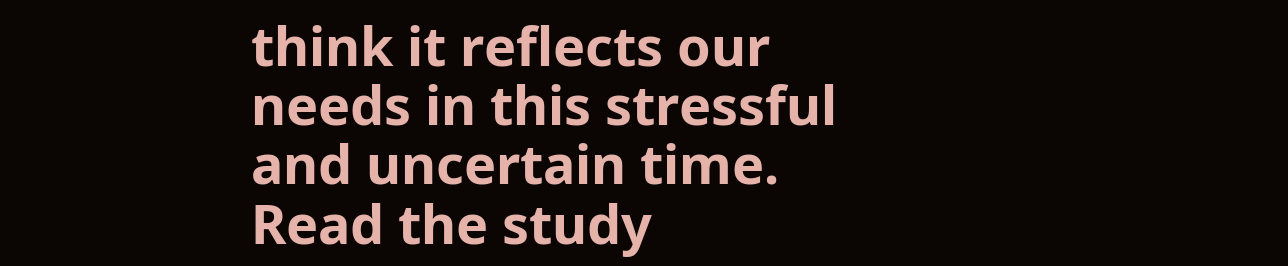think it reflects our needs in this stressful and uncertain time.
Read the study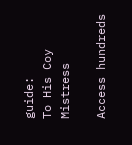guide:
To His Coy Mistress

Access hundreds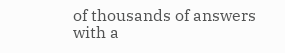of thousands of answers with a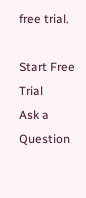free trial.

Start Free Trial
Ask a Question